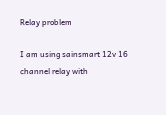Relay problem

I am using sainsmart 12v 16 channel relay with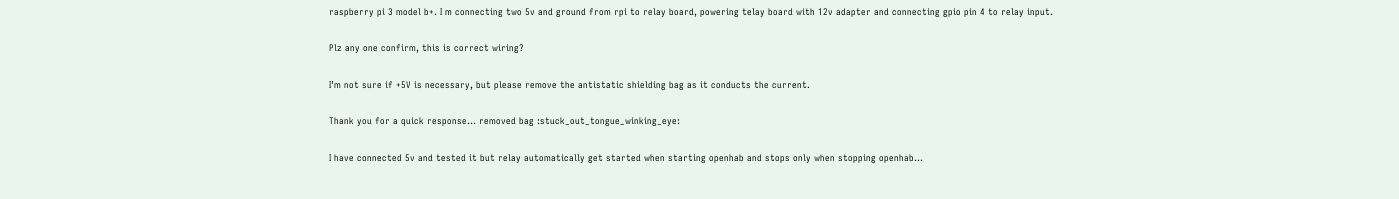raspberry pi 3 model b+. I m connecting two 5v and ground from rpi to relay board, powering telay board with 12v adapter and connecting gpio pin 4 to relay input.

Plz any one confirm, this is correct wiring?

I’m not sure if +5V is necessary, but please remove the antistatic shielding bag as it conducts the current.

Thank you for a quick response… removed bag :stuck_out_tongue_winking_eye:

I have connected 5v and tested it but relay automatically get started when starting openhab and stops only when stopping openhab…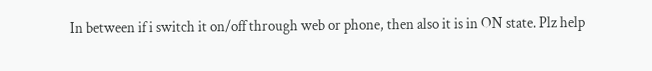In between if i switch it on/off through web or phone, then also it is in ON state. Plz help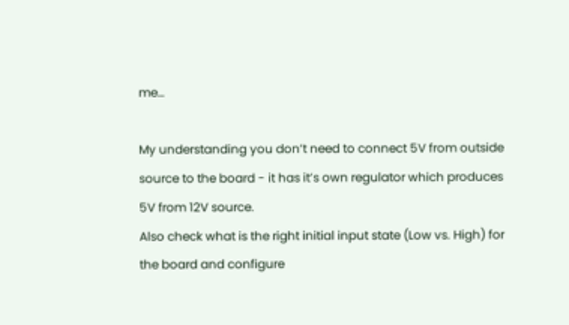me…

My understanding you don’t need to connect 5V from outside source to the board - it has it’s own regulator which produces 5V from 12V source.
Also check what is the right initial input state (Low vs. High) for the board and configure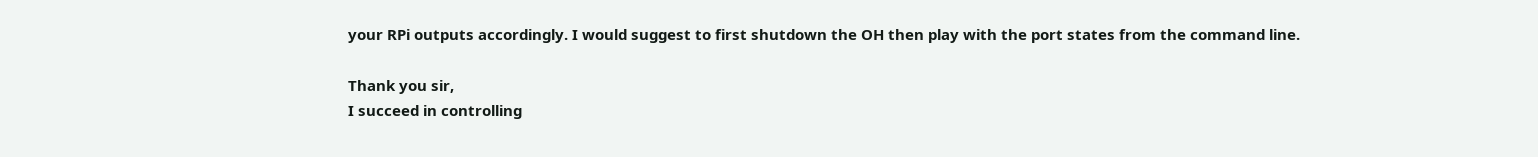your RPi outputs accordingly. I would suggest to first shutdown the OH then play with the port states from the command line.

Thank you sir,
I succeed in controlling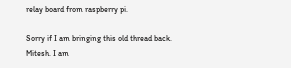relay board from raspberry pi.

Sorry if I am bringing this old thread back. Mitesh. I am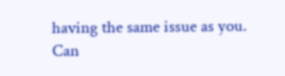having the same issue as you. Can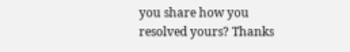you share how you resolved yours? Thanks